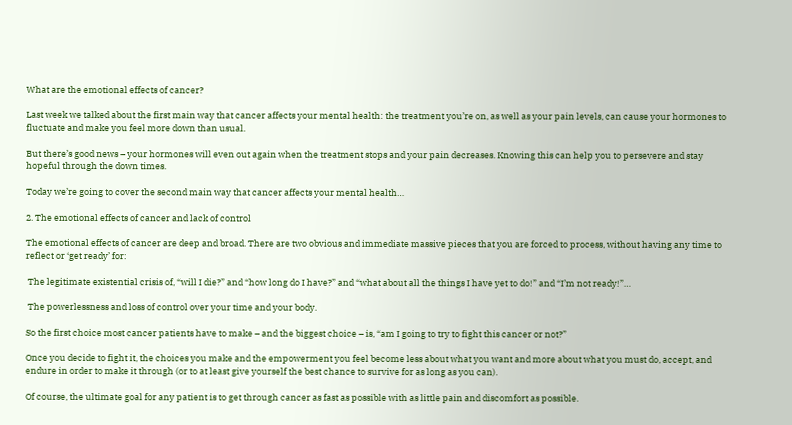What are the emotional effects of cancer?

Last week we talked about the first main way that cancer affects your mental health: the treatment you’re on, as well as your pain levels, can cause your hormones to fluctuate and make you feel more down than usual.

But there’s good news – your hormones will even out again when the treatment stops and your pain decreases. Knowing this can help you to persevere and stay hopeful through the down times.

Today we’re going to cover the second main way that cancer affects your mental health…

2. The emotional effects of cancer and lack of control

The emotional effects of cancer are deep and broad. There are two obvious and immediate massive pieces that you are forced to process, without having any time to reflect or ‘get ready’ for:

 The legitimate existential crisis of, “will I die?” and “how long do I have?” and “what about all the things I have yet to do!” and “I’m not ready!”…

 The powerlessness and loss of control over your time and your body.

So the first choice most cancer patients have to make – and the biggest choice – is, “am I going to try to fight this cancer or not?”

Once you decide to fight it, the choices you make and the empowerment you feel become less about what you want and more about what you must do, accept, and endure in order to make it through (or to at least give yourself the best chance to survive for as long as you can).

Of course, the ultimate goal for any patient is to get through cancer as fast as possible with as little pain and discomfort as possible.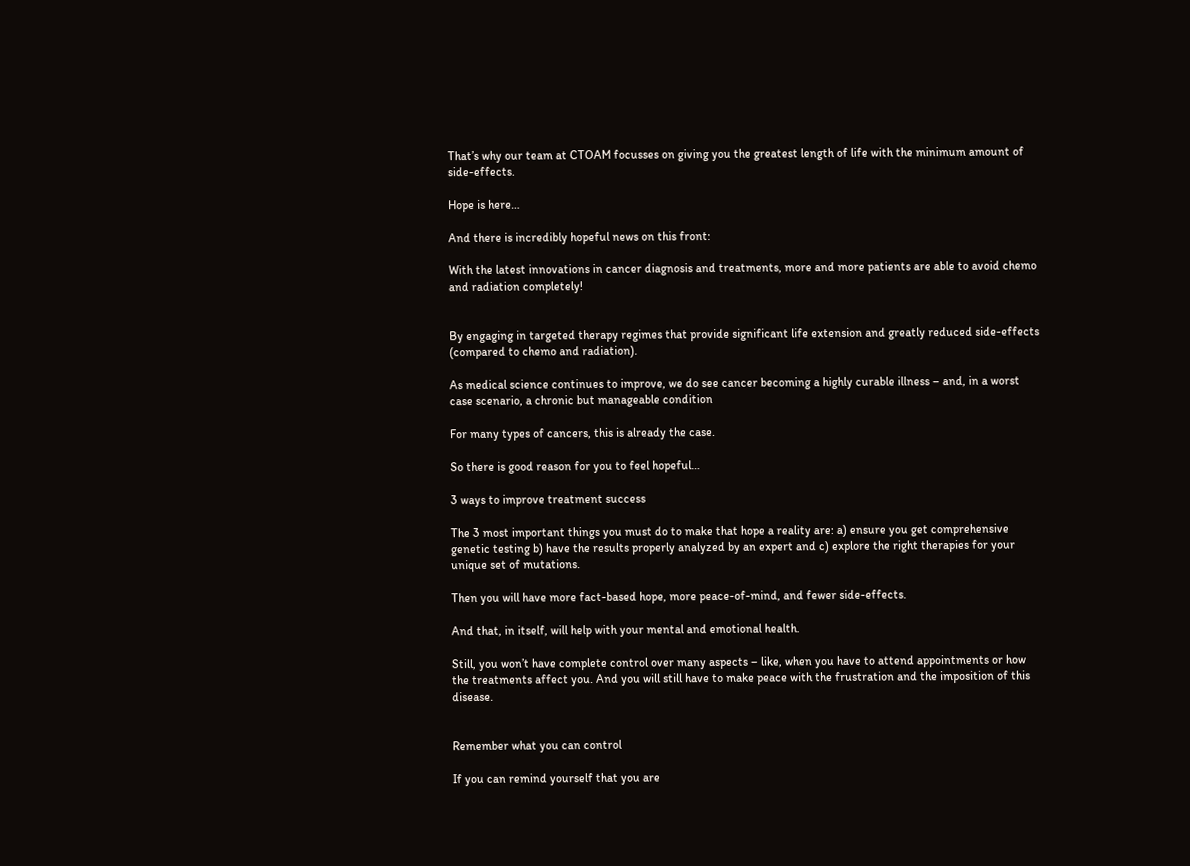That’s why our team at CTOAM focusses on giving you the greatest length of life with the minimum amount of side-effects.

Hope is here…

And there is incredibly hopeful news on this front:

With the latest innovations in cancer diagnosis and treatments, more and more patients are able to avoid chemo and radiation completely!


By engaging in targeted therapy regimes that provide significant life extension and greatly reduced side-effects (compared to chemo and radiation).

As medical science continues to improve, we do see cancer becoming a highly curable illness – and, in a worst case scenario, a chronic but manageable condition

For many types of cancers, this is already the case.

So there is good reason for you to feel hopeful…

3 ways to improve treatment success

The 3 most important things you must do to make that hope a reality are: a) ensure you get comprehensive genetic testing b) have the results properly analyzed by an expert and c) explore the right therapies for your unique set of mutations.

Then you will have more fact-based hope, more peace-of-mind, and fewer side-effects.

And that, in itself, will help with your mental and emotional health.

Still, you won’t have complete control over many aspects – like, when you have to attend appointments or how the treatments affect you. And you will still have to make peace with the frustration and the imposition of this disease.


Remember what you can control

If you can remind yourself that you are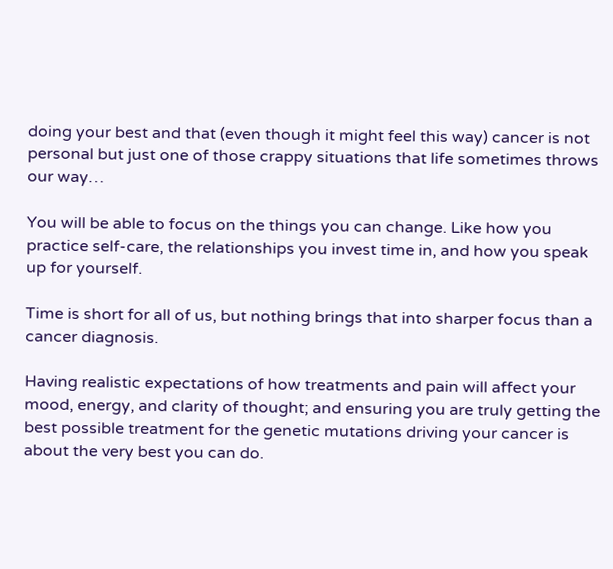doing your best and that (even though it might feel this way) cancer is not personal but just one of those crappy situations that life sometimes throws our way…

You will be able to focus on the things you can change. Like how you practice self-care, the relationships you invest time in, and how you speak up for yourself.

Time is short for all of us, but nothing brings that into sharper focus than a cancer diagnosis.

Having realistic expectations of how treatments and pain will affect your mood, energy, and clarity of thought; and ensuring you are truly getting the best possible treatment for the genetic mutations driving your cancer is about the very best you can do.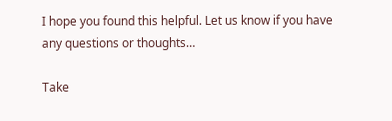I hope you found this helpful. Let us know if you have any questions or thoughts…

Take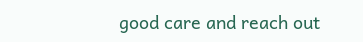good care and reach out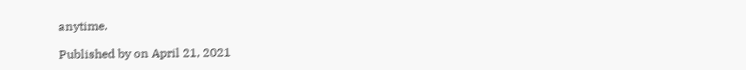anytime.

Published by on April 21, 2021